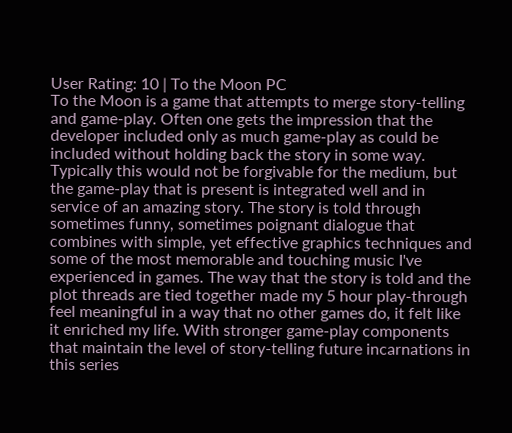User Rating: 10 | To the Moon PC
To the Moon is a game that attempts to merge story-telling and game-play. Often one gets the impression that the developer included only as much game-play as could be included without holding back the story in some way. Typically this would not be forgivable for the medium, but the game-play that is present is integrated well and in service of an amazing story. The story is told through sometimes funny, sometimes poignant dialogue that combines with simple, yet effective graphics techniques and some of the most memorable and touching music I've experienced in games. The way that the story is told and the plot threads are tied together made my 5 hour play-through feel meaningful in a way that no other games do, it felt like it enriched my life. With stronger game-play components that maintain the level of story-telling future incarnations in this series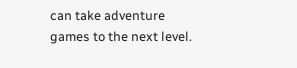can take adventure games to the next level.